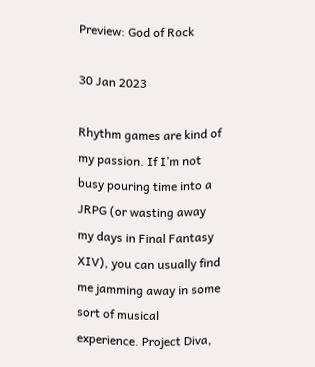Preview: God of Rock

30 Jan 2023

Rhythm games are kind of my passion. If I’m not busy pouring time into a JRPG (or wasting away my days in Final Fantasy XIV), you can usually find me jamming away in some sort of musical experience. Project Diva,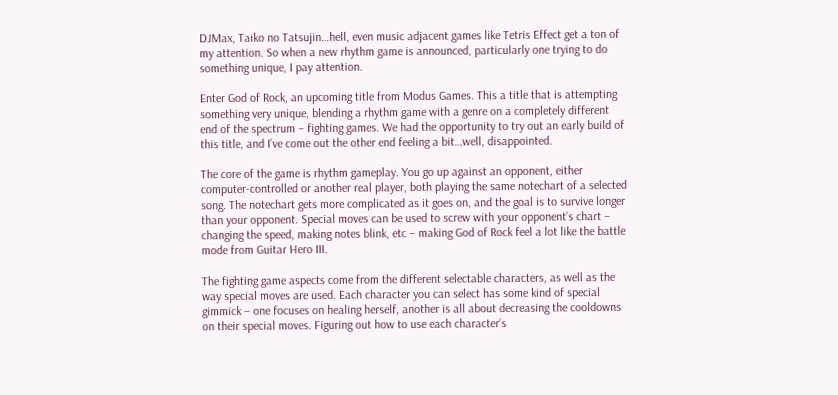DJMax, Taiko no Tatsujin…hell, even music adjacent games like Tetris Effect get a ton of my attention. So when a new rhythm game is announced, particularly one trying to do something unique, I pay attention.

Enter God of Rock, an upcoming title from Modus Games. This a title that is attempting something very unique, blending a rhythm game with a genre on a completely different end of the spectrum – fighting games. We had the opportunity to try out an early build of this title, and I’ve come out the other end feeling a bit…well, disappointed.

The core of the game is rhythm gameplay. You go up against an opponent, either computer-controlled or another real player, both playing the same notechart of a selected song. The notechart gets more complicated as it goes on, and the goal is to survive longer than your opponent. Special moves can be used to screw with your opponent’s chart – changing the speed, making notes blink, etc – making God of Rock feel a lot like the battle mode from Guitar Hero III.

The fighting game aspects come from the different selectable characters, as well as the way special moves are used. Each character you can select has some kind of special gimmick – one focuses on healing herself, another is all about decreasing the cooldowns on their special moves. Figuring out how to use each character’s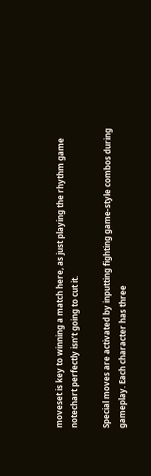moveset is key to winning a match here, as just playing the rhythm game notechart perfectly isn’t going to cut it.

Special moves are activated by inputting fighting game-style combos during gameplay. Each character has three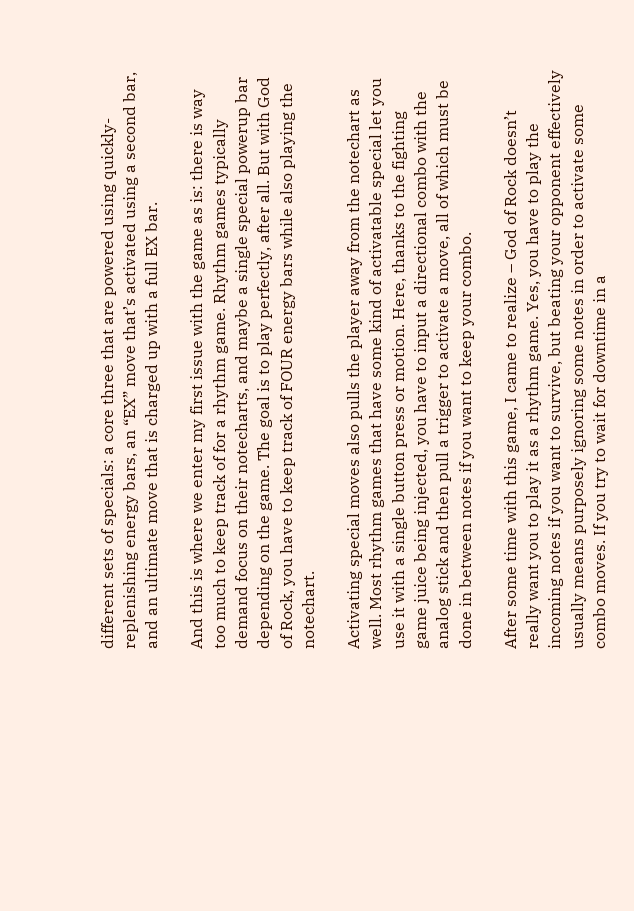different sets of specials: a core three that are powered using quickly-replenishing energy bars, an “EX” move that’s activated using a second bar, and an ultimate move that is charged up with a full EX bar.

And this is where we enter my first issue with the game as is: there is way too much to keep track of for a rhythm game. Rhythm games typically demand focus on their notecharts, and maybe a single special powerup bar depending on the game. The goal is to play perfectly, after all. But with God of Rock, you have to keep track of FOUR energy bars while also playing the notechart.

Activating special moves also pulls the player away from the notechart as well. Most rhythm games that have some kind of activatable special let you use it with a single button press or motion. Here, thanks to the fighting game juice being injected, you have to input a directional combo with the analog stick and then pull a trigger to activate a move, all of which must be done in between notes if you want to keep your combo.

After some time with this game, I came to realize – God of Rock doesn’t really want you to play it as a rhythm game. Yes, you have to play the incoming notes if you want to survive, but beating your opponent effectively usually means purposely ignoring some notes in order to activate some combo moves. If you try to wait for downtime in a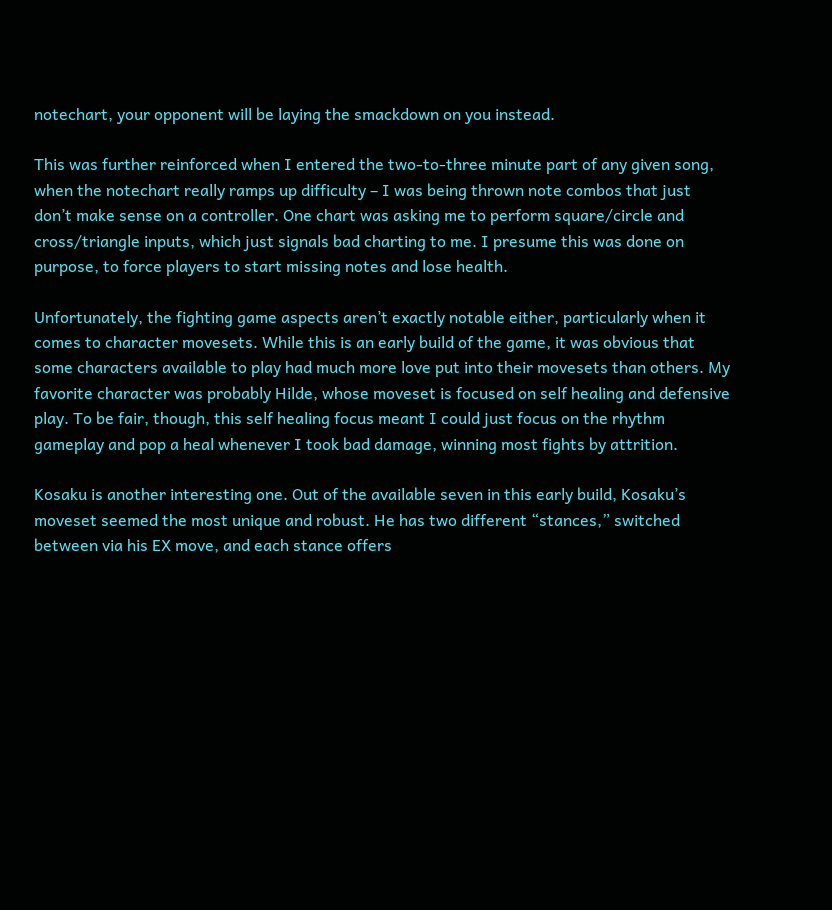notechart, your opponent will be laying the smackdown on you instead.

This was further reinforced when I entered the two-to-three minute part of any given song, when the notechart really ramps up difficulty – I was being thrown note combos that just don’t make sense on a controller. One chart was asking me to perform square/circle and cross/triangle inputs, which just signals bad charting to me. I presume this was done on purpose, to force players to start missing notes and lose health.

Unfortunately, the fighting game aspects aren’t exactly notable either, particularly when it comes to character movesets. While this is an early build of the game, it was obvious that some characters available to play had much more love put into their movesets than others. My favorite character was probably Hilde, whose moveset is focused on self healing and defensive play. To be fair, though, this self healing focus meant I could just focus on the rhythm gameplay and pop a heal whenever I took bad damage, winning most fights by attrition.

Kosaku is another interesting one. Out of the available seven in this early build, Kosaku’s moveset seemed the most unique and robust. He has two different “stances,” switched between via his EX move, and each stance offers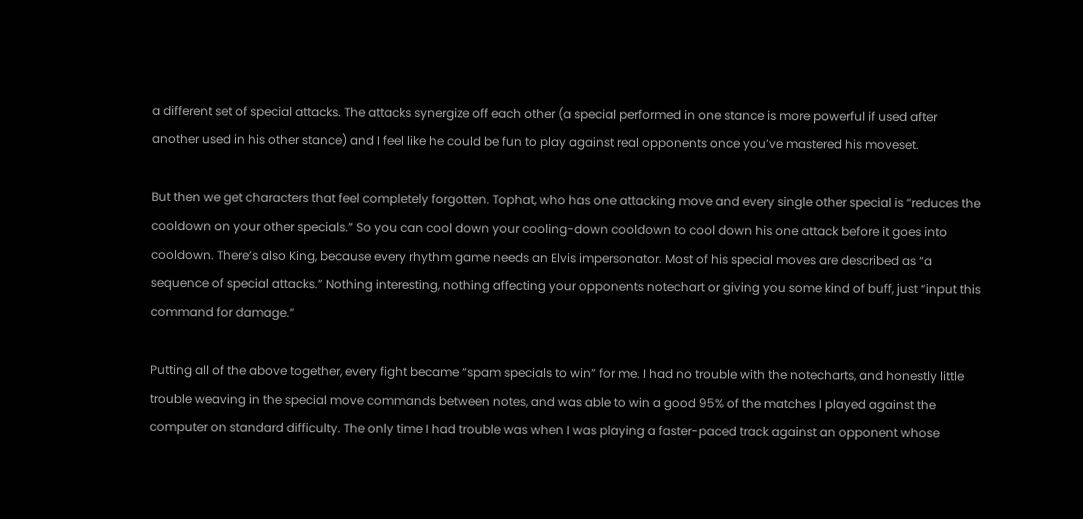a different set of special attacks. The attacks synergize off each other (a special performed in one stance is more powerful if used after another used in his other stance) and I feel like he could be fun to play against real opponents once you’ve mastered his moveset.

But then we get characters that feel completely forgotten. Tophat, who has one attacking move and every single other special is “reduces the cooldown on your other specials.” So you can cool down your cooling-down cooldown to cool down his one attack before it goes into cooldown. There’s also King, because every rhythm game needs an Elvis impersonator. Most of his special moves are described as “a sequence of special attacks.” Nothing interesting, nothing affecting your opponents notechart or giving you some kind of buff, just “input this command for damage.”

Putting all of the above together, every fight became “spam specials to win” for me. I had no trouble with the notecharts, and honestly little trouble weaving in the special move commands between notes, and was able to win a good 95% of the matches I played against the computer on standard difficulty. The only time I had trouble was when I was playing a faster-paced track against an opponent whose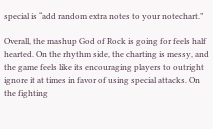special is “add random extra notes to your notechart.”

Overall, the mashup God of Rock is going for feels half hearted. On the rhythm side, the charting is messy, and the game feels like its encouraging players to outright ignore it at times in favor of using special attacks. On the fighting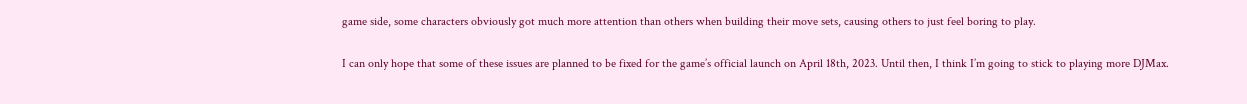game side, some characters obviously got much more attention than others when building their move sets, causing others to just feel boring to play.

I can only hope that some of these issues are planned to be fixed for the game’s official launch on April 18th, 2023. Until then, I think I’m going to stick to playing more DJMax.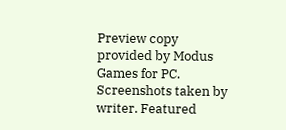Preview copy provided by Modus Games for PC. Screenshots taken by writer. Featured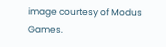image courtesy of Modus Games.